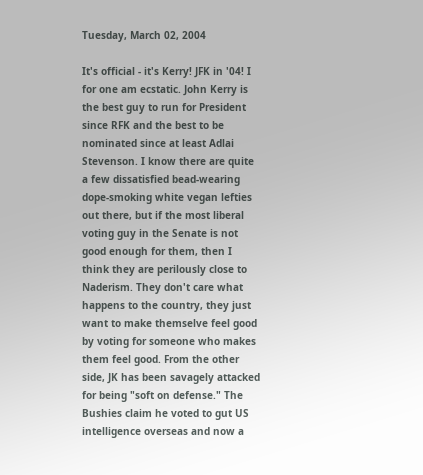Tuesday, March 02, 2004

It's official - it's Kerry! JFK in '04! I for one am ecstatic. John Kerry is the best guy to run for President since RFK and the best to be nominated since at least Adlai Stevenson. I know there are quite a few dissatisfied bead-wearing dope-smoking white vegan lefties out there, but if the most liberal voting guy in the Senate is not good enough for them, then I think they are perilously close to Naderism. They don't care what happens to the country, they just want to make themselve feel good by voting for someone who makes them feel good. From the other side, JK has been savagely attacked for being "soft on defense." The Bushies claim he voted to gut US intelligence overseas and now a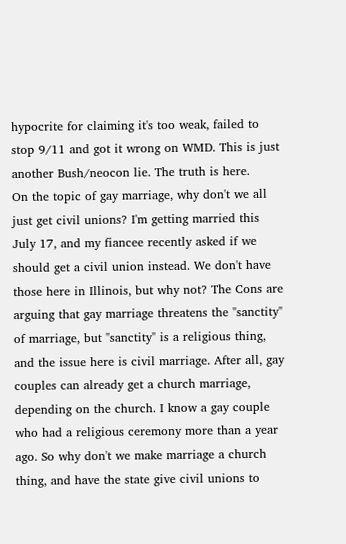hypocrite for claiming it's too weak, failed to stop 9/11 and got it wrong on WMD. This is just another Bush/neocon lie. The truth is here.
On the topic of gay marriage, why don't we all just get civil unions? I'm getting married this July 17, and my fiancee recently asked if we should get a civil union instead. We don't have those here in Illinois, but why not? The Cons are arguing that gay marriage threatens the "sanctity" of marriage, but "sanctity" is a religious thing, and the issue here is civil marriage. After all, gay couples can already get a church marriage, depending on the church. I know a gay couple who had a religious ceremony more than a year ago. So why don't we make marriage a church thing, and have the state give civil unions to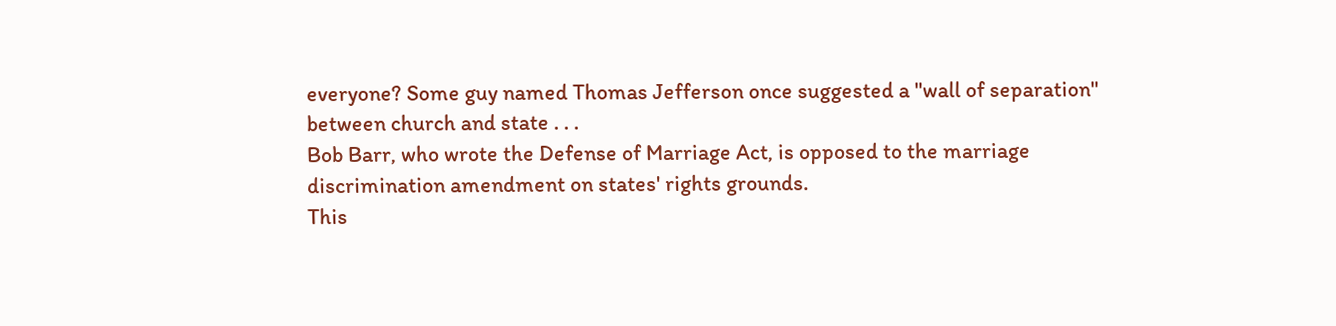everyone? Some guy named Thomas Jefferson once suggested a "wall of separation" between church and state . . .
Bob Barr, who wrote the Defense of Marriage Act, is opposed to the marriage discrimination amendment on states' rights grounds.
This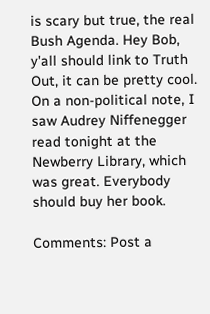is scary but true, the real Bush Agenda. Hey Bob, y'all should link to Truth Out, it can be pretty cool.
On a non-political note, I saw Audrey Niffenegger read tonight at the Newberry Library, which was great. Everybody should buy her book.

Comments: Post a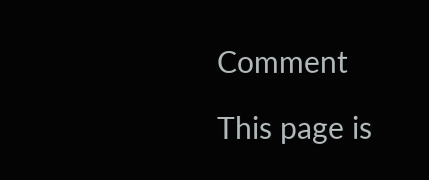Comment

This page is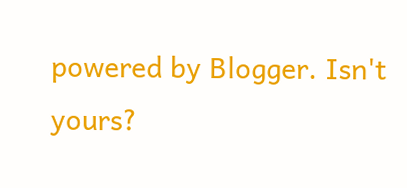powered by Blogger. Isn't yours?